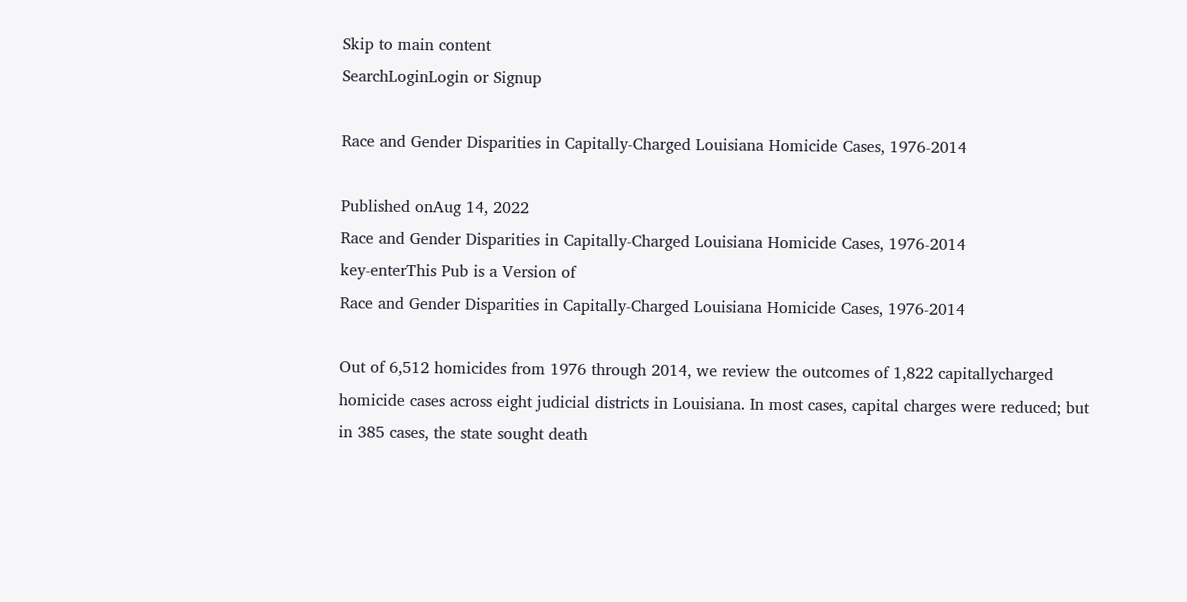Skip to main content
SearchLoginLogin or Signup

Race and Gender Disparities in Capitally-Charged Louisiana Homicide Cases, 1976-2014

Published onAug 14, 2022
Race and Gender Disparities in Capitally-Charged Louisiana Homicide Cases, 1976-2014
key-enterThis Pub is a Version of
Race and Gender Disparities in Capitally-Charged Louisiana Homicide Cases, 1976-2014

Out of 6,512 homicides from 1976 through 2014, we review the outcomes of 1,822 capitallycharged homicide cases across eight judicial districts in Louisiana. In most cases, capital charges were reduced; but in 385 cases, the state sought death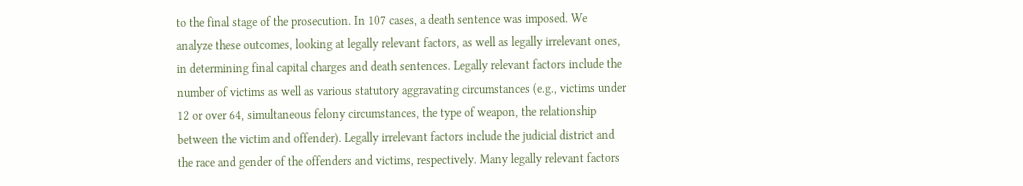to the final stage of the prosecution. In 107 cases, a death sentence was imposed. We analyze these outcomes, looking at legally relevant factors, as well as legally irrelevant ones, in determining final capital charges and death sentences. Legally relevant factors include the number of victims as well as various statutory aggravating circumstances (e.g., victims under 12 or over 64, simultaneous felony circumstances, the type of weapon, the relationship between the victim and offender). Legally irrelevant factors include the judicial district and the race and gender of the offenders and victims, respectively. Many legally relevant factors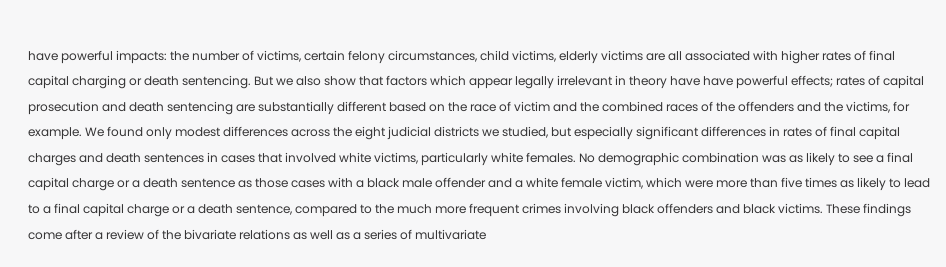have powerful impacts: the number of victims, certain felony circumstances, child victims, elderly victims are all associated with higher rates of final capital charging or death sentencing. But we also show that factors which appear legally irrelevant in theory have have powerful effects; rates of capital prosecution and death sentencing are substantially different based on the race of victim and the combined races of the offenders and the victims, for example. We found only modest differences across the eight judicial districts we studied, but especially significant differences in rates of final capital charges and death sentences in cases that involved white victims, particularly white females. No demographic combination was as likely to see a final capital charge or a death sentence as those cases with a black male offender and a white female victim, which were more than five times as likely to lead to a final capital charge or a death sentence, compared to the much more frequent crimes involving black offenders and black victims. These findings come after a review of the bivariate relations as well as a series of multivariate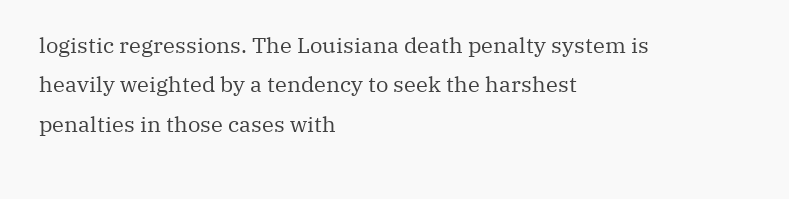logistic regressions. The Louisiana death penalty system is heavily weighted by a tendency to seek the harshest penalties in those cases with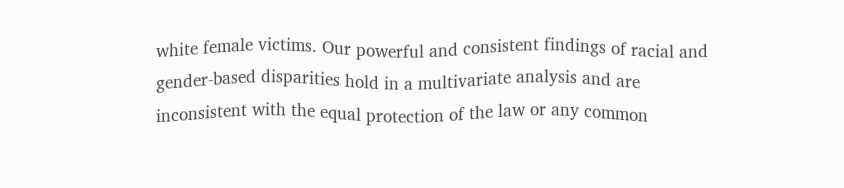white female victims. Our powerful and consistent findings of racial and gender-based disparities hold in a multivariate analysis and are inconsistent with the equal protection of the law or any common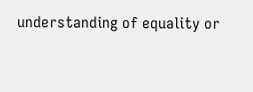understanding of equality or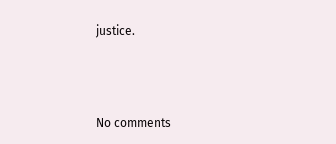justice.



No comments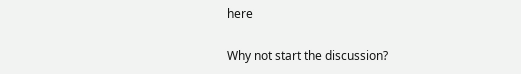here

Why not start the discussion?